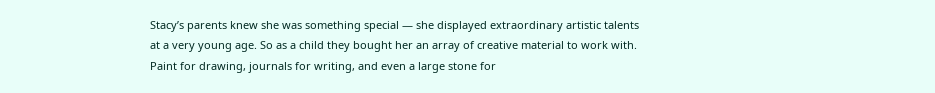Stacy’s parents knew she was something special — she displayed extraordinary artistic talents at a very young age. So as a child they bought her an array of creative material to work with. Paint for drawing, journals for writing, and even a large stone for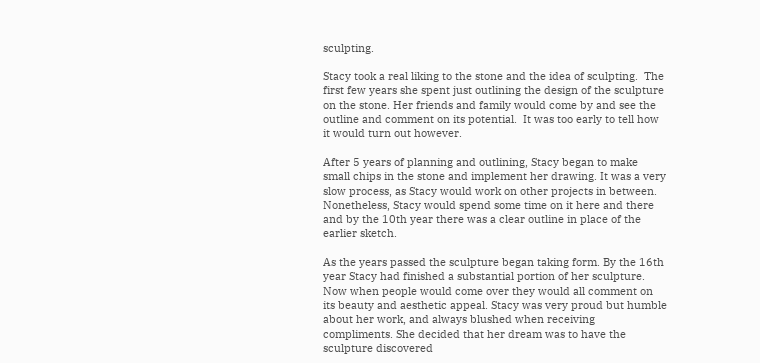sculpting.

Stacy took a real liking to the stone and the idea of sculpting.  The first few years she spent just outlining the design of the sculpture on the stone. Her friends and family would come by and see the outline and comment on its potential.  It was too early to tell how it would turn out however.

After 5 years of planning and outlining, Stacy began to make small chips in the stone and implement her drawing. It was a very slow process, as Stacy would work on other projects in between. Nonetheless, Stacy would spend some time on it here and there and by the 10th year there was a clear outline in place of the earlier sketch.

As the years passed the sculpture began taking form. By the 16th year Stacy had finished a substantial portion of her sculpture. Now when people would come over they would all comment on its beauty and aesthetic appeal. Stacy was very proud but humble about her work, and always blushed when receiving compliments. She decided that her dream was to have the sculpture discovered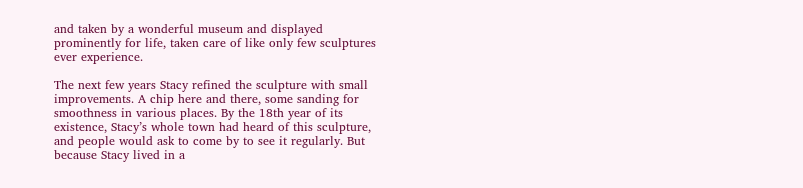and taken by a wonderful museum and displayed prominently for life, taken care of like only few sculptures ever experience.

The next few years Stacy refined the sculpture with small improvements. A chip here and there, some sanding for smoothness in various places. By the 18th year of its existence, Stacy’s whole town had heard of this sculpture, and people would ask to come by to see it regularly. But because Stacy lived in a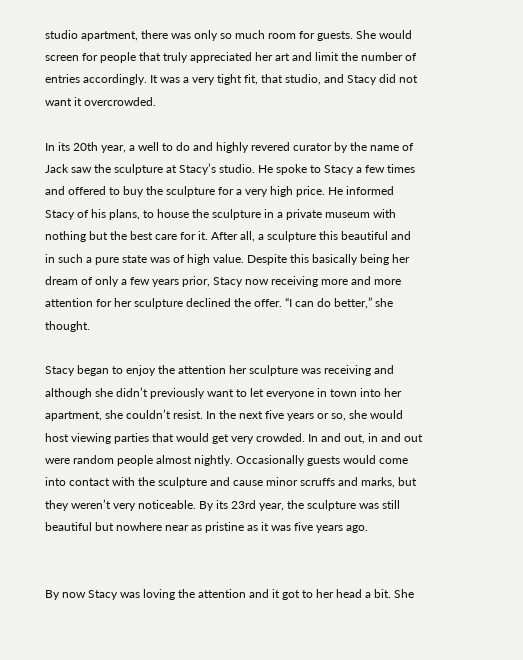studio apartment, there was only so much room for guests. She would screen for people that truly appreciated her art and limit the number of entries accordingly. It was a very tight fit, that studio, and Stacy did not want it overcrowded.

In its 20th year, a well to do and highly revered curator by the name of Jack saw the sculpture at Stacy’s studio. He spoke to Stacy a few times and offered to buy the sculpture for a very high price. He informed Stacy of his plans, to house the sculpture in a private museum with nothing but the best care for it. After all, a sculpture this beautiful and in such a pure state was of high value. Despite this basically being her dream of only a few years prior, Stacy now receiving more and more attention for her sculpture declined the offer. “I can do better,” she thought.

Stacy began to enjoy the attention her sculpture was receiving and although she didn’t previously want to let everyone in town into her apartment, she couldn’t resist. In the next five years or so, she would host viewing parties that would get very crowded. In and out, in and out were random people almost nightly. Occasionally guests would come into contact with the sculpture and cause minor scruffs and marks, but they weren’t very noticeable. By its 23rd year, the sculpture was still beautiful but nowhere near as pristine as it was five years ago.


By now Stacy was loving the attention and it got to her head a bit. She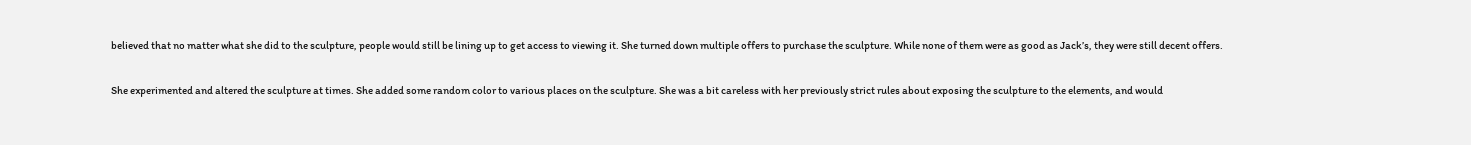believed that no matter what she did to the sculpture, people would still be lining up to get access to viewing it. She turned down multiple offers to purchase the sculpture. While none of them were as good as Jack’s, they were still decent offers.

She experimented and altered the sculpture at times. She added some random color to various places on the sculpture. She was a bit careless with her previously strict rules about exposing the sculpture to the elements, and would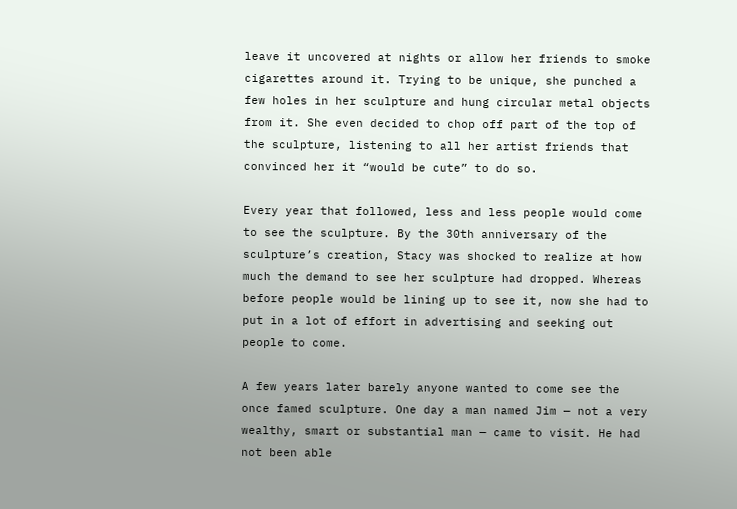leave it uncovered at nights or allow her friends to smoke cigarettes around it. Trying to be unique, she punched a few holes in her sculpture and hung circular metal objects from it. She even decided to chop off part of the top of the sculpture, listening to all her artist friends that convinced her it “would be cute” to do so.

Every year that followed, less and less people would come to see the sculpture. By the 30th anniversary of the sculpture’s creation, Stacy was shocked to realize at how much the demand to see her sculpture had dropped. Whereas before people would be lining up to see it, now she had to put in a lot of effort in advertising and seeking out people to come.

A few years later barely anyone wanted to come see the once famed sculpture. One day a man named Jim — not a very wealthy, smart or substantial man — came to visit. He had not been able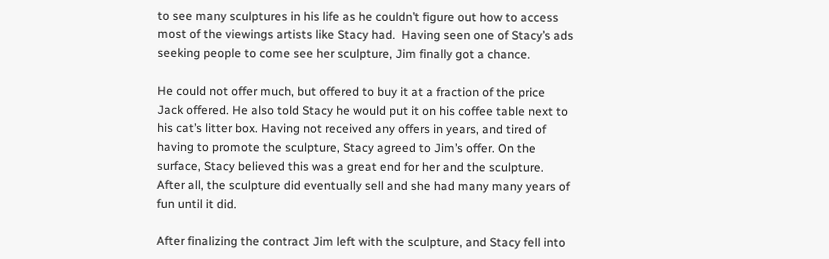to see many sculptures in his life as he couldn’t figure out how to access most of the viewings artists like Stacy had.  Having seen one of Stacy’s ads seeking people to come see her sculpture, Jim finally got a chance.

He could not offer much, but offered to buy it at a fraction of the price Jack offered. He also told Stacy he would put it on his coffee table next to his cat’s litter box. Having not received any offers in years, and tired of having to promote the sculpture, Stacy agreed to Jim’s offer. On the surface, Stacy believed this was a great end for her and the sculpture. After all, the sculpture did eventually sell and she had many many years of fun until it did.

After finalizing the contract Jim left with the sculpture, and Stacy fell into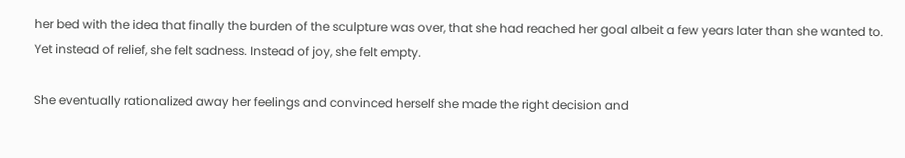her bed with the idea that finally the burden of the sculpture was over, that she had reached her goal albeit a few years later than she wanted to. Yet instead of relief, she felt sadness. Instead of joy, she felt empty.

She eventually rationalized away her feelings and convinced herself she made the right decision and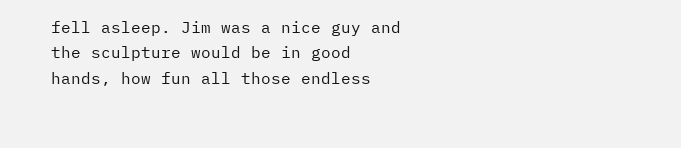fell asleep. Jim was a nice guy and the sculpture would be in good hands, how fun all those endless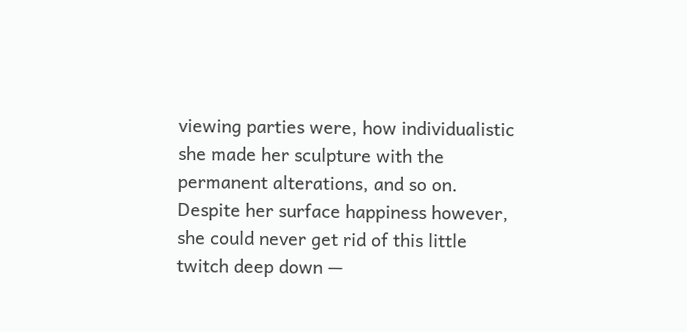viewing parties were, how individualistic she made her sculpture with the permanent alterations, and so on.  Despite her surface happiness however, she could never get rid of this little twitch deep down —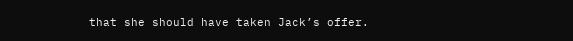that she should have taken Jack’s offer.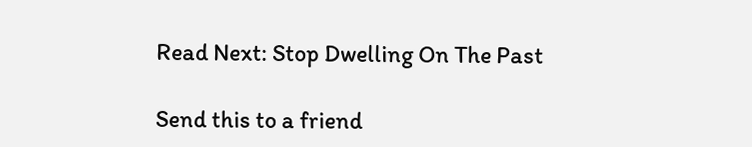Read Next: Stop Dwelling On The Past

Send this to a friend